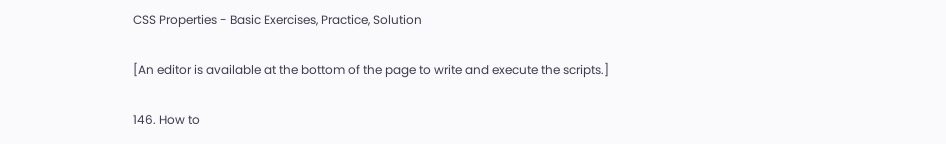CSS Properties - Basic Exercises, Practice, Solution

[An editor is available at the bottom of the page to write and execute the scripts.]

146. How to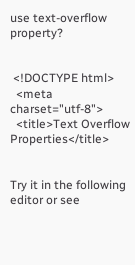use text-overflow property?


 <!DOCTYPE html>
  <meta charset="utf-8">
  <title>Text Overflow Properties</title>


Try it in the following editor or see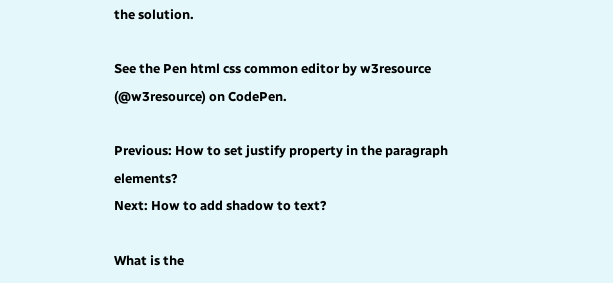the solution.

See the Pen html css common editor by w3resource (@w3resource) on CodePen.

Previous: How to set justify property in the paragraph elements?
Next: How to add shadow to text?

What is the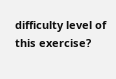difficulty level of this exercise?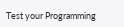Test your Programming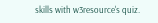skills with w3resource's quiz.